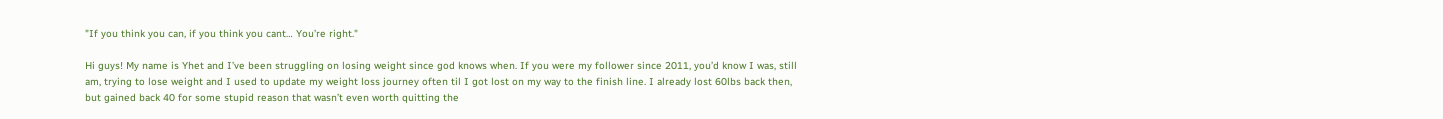"If you think you can, if you think you cant… You’re right."

Hi guys! My name is Yhet and I’ve been struggling on losing weight since god knows when. If you were my follower since 2011, you’d know I was, still am, trying to lose weight and I used to update my weight loss journey often til I got lost on my way to the finish line. I already lost 60lbs back then, but gained back 40 for some stupid reason that wasn’t even worth quitting the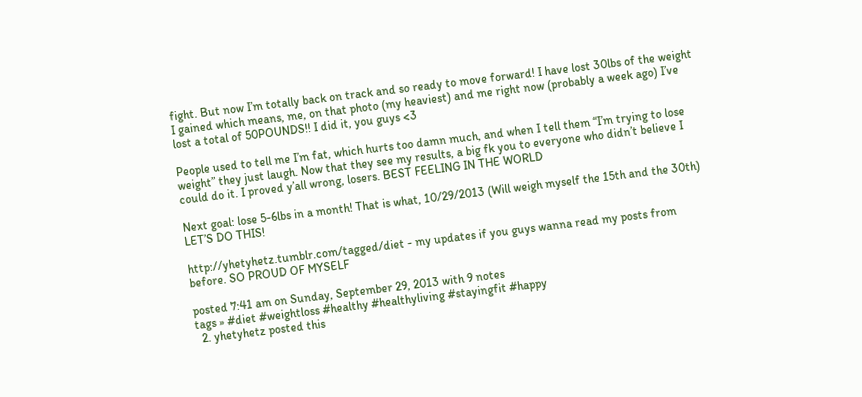fight. But now I’m totally back on track and so ready to move forward! I have lost 30lbs of the weight I gained which means, me, on that photo (my heaviest) and me right now (probably a week ago) I’ve lost a total of 50POUNDS!! I did it, you guys <3

People used to tell me I’m fat, which hurts too damn much, and when I tell them “I’m trying to lose weight” they just laugh. Now that they see my results, a big fk you to everyone who didn’t believe I could do it. I proved y’all wrong, losers. BEST FEELING IN THE WORLD

Next goal: lose 5-6lbs in a month! That is what, 10/29/2013 (Will weigh myself the 15th and the 30th) LET’S DO THIS!

http://yhetyhetz.tumblr.com/tagged/diet - my updates if you guys wanna read my posts from before. SO PROUD OF MYSELF

posted 7:41 am on Sunday, September 29, 2013 with 9 notes
tags » #diet #weightloss #healthy #healthyliving #stayingfit #happy
  2. yhetyhetz posted this